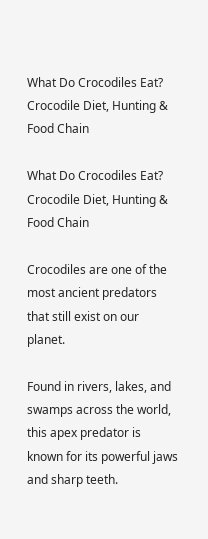What Do Crocodiles Eat? Crocodile Diet, Hunting & Food Chain

What Do Crocodiles Eat? Crocodile Diet, Hunting & Food Chain

Crocodiles are one of the most ancient predators that still exist on our planet.

Found in rivers, lakes, and swamps across the world, this apex predator is known for its powerful jaws and sharp teeth.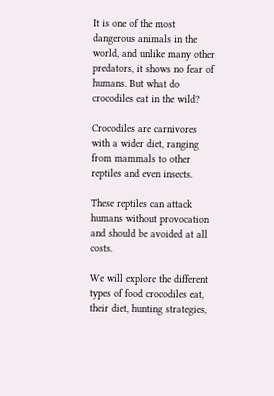It is one of the most dangerous animals in the world, and unlike many other predators, it shows no fear of humans. But what do crocodiles eat in the wild?

Crocodiles are carnivores with a wider diet, ranging from mammals to other reptiles and even insects.

These reptiles can attack humans without provocation and should be avoided at all costs.

We will explore the different types of food crocodiles eat, their diet, hunting strategies,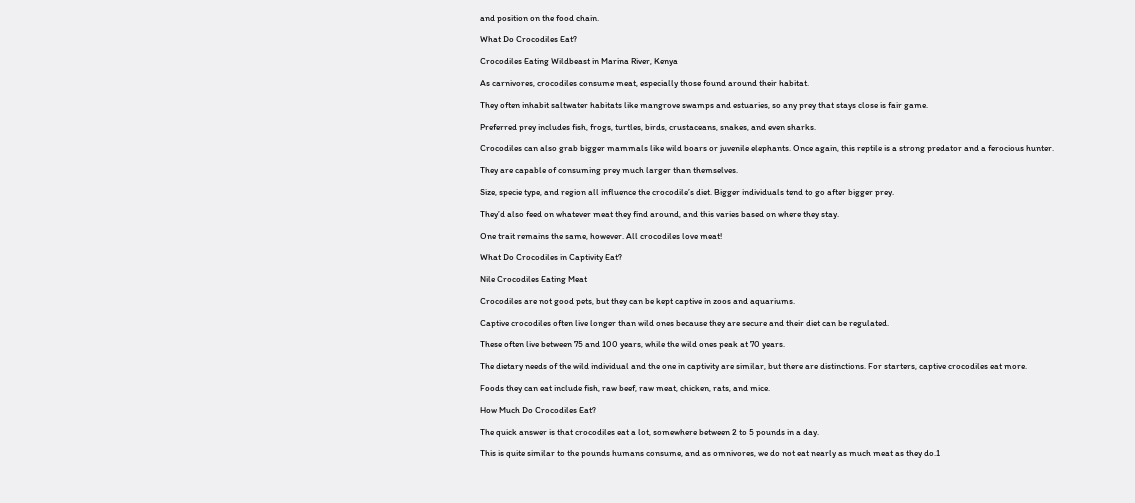and position on the food chain.

What Do Crocodiles Eat?

Crocodiles Eating Wildbeast in Marina River, Kenya

As carnivores, crocodiles consume meat, especially those found around their habitat.

They often inhabit saltwater habitats like mangrove swamps and estuaries, so any prey that stays close is fair game.

Preferred prey includes fish, frogs, turtles, birds, crustaceans, snakes, and even sharks.

Crocodiles can also grab bigger mammals like wild boars or juvenile elephants. Once again, this reptile is a strong predator and a ferocious hunter.

They are capable of consuming prey much larger than themselves.

Size, specie type, and region all influence the crocodile’s diet. Bigger individuals tend to go after bigger prey.

They’d also feed on whatever meat they find around, and this varies based on where they stay.

One trait remains the same, however. All crocodiles love meat!

What Do Crocodiles in Captivity Eat?

Nile Crocodiles Eating Meat

Crocodiles are not good pets, but they can be kept captive in zoos and aquariums.

Captive crocodiles often live longer than wild ones because they are secure and their diet can be regulated.

These often live between 75 and 100 years, while the wild ones peak at 70 years.

The dietary needs of the wild individual and the one in captivity are similar, but there are distinctions. For starters, captive crocodiles eat more.

Foods they can eat include fish, raw beef, raw meat, chicken, rats, and mice.

How Much Do Crocodiles Eat?

The quick answer is that crocodiles eat a lot, somewhere between 2 to 5 pounds in a day.

This is quite similar to the pounds humans consume, and as omnivores, we do not eat nearly as much meat as they do.1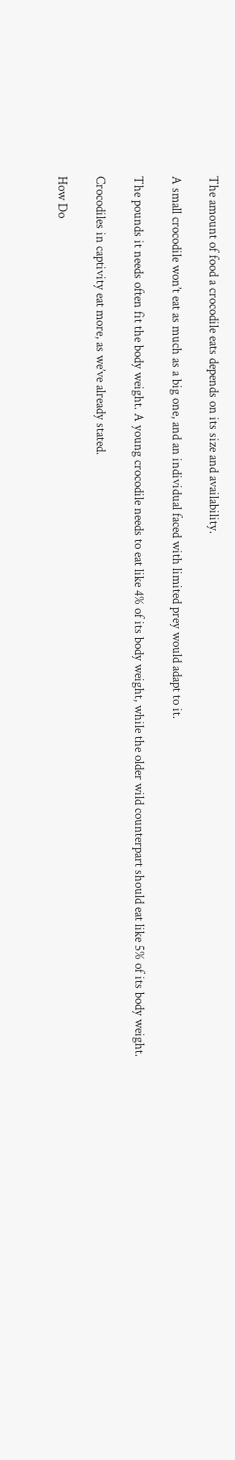The amount of food a crocodile eats depends on its size and availability.

A small crocodile won’t eat as much as a big one, and an individual faced with limited prey would adapt to it.

The pounds it needs often fit the body weight. A young crocodile needs to eat like 4% of its body weight, while the older wild counterpart should eat like 5% of its body weight.

Crocodiles in captivity eat more, as we’ve already stated.

How Do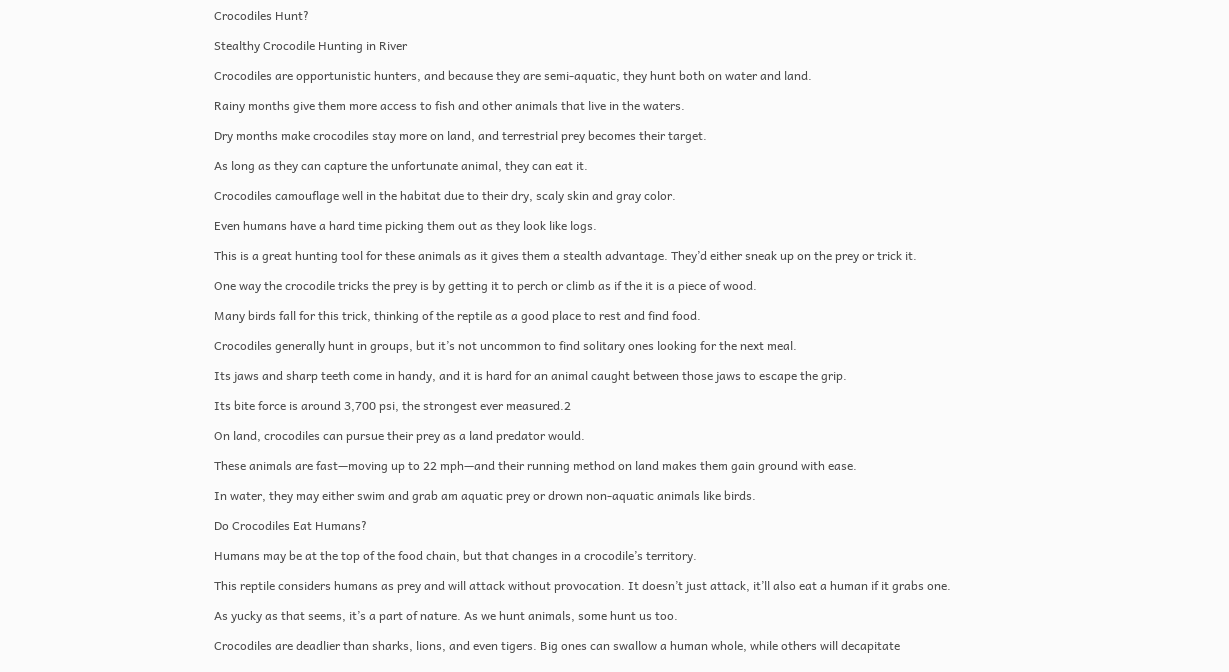Crocodiles Hunt?

Stealthy Crocodile Hunting in River

Crocodiles are opportunistic hunters, and because they are semi-aquatic, they hunt both on water and land.

Rainy months give them more access to fish and other animals that live in the waters.

Dry months make crocodiles stay more on land, and terrestrial prey becomes their target.

As long as they can capture the unfortunate animal, they can eat it.

Crocodiles camouflage well in the habitat due to their dry, scaly skin and gray color.

Even humans have a hard time picking them out as they look like logs.

This is a great hunting tool for these animals as it gives them a stealth advantage. They’d either sneak up on the prey or trick it.

One way the crocodile tricks the prey is by getting it to perch or climb as if the it is a piece of wood.

Many birds fall for this trick, thinking of the reptile as a good place to rest and find food.

Crocodiles generally hunt in groups, but it’s not uncommon to find solitary ones looking for the next meal.

Its jaws and sharp teeth come in handy, and it is hard for an animal caught between those jaws to escape the grip.

Its bite force is around 3,700 psi, the strongest ever measured.2

On land, crocodiles can pursue their prey as a land predator would.

These animals are fast—moving up to 22 mph—and their running method on land makes them gain ground with ease.

In water, they may either swim and grab am aquatic prey or drown non-aquatic animals like birds.

Do Crocodiles Eat Humans?

Humans may be at the top of the food chain, but that changes in a crocodile’s territory.

This reptile considers humans as prey and will attack without provocation. It doesn’t just attack, it’ll also eat a human if it grabs one.

As yucky as that seems, it’s a part of nature. As we hunt animals, some hunt us too.

Crocodiles are deadlier than sharks, lions, and even tigers. Big ones can swallow a human whole, while others will decapitate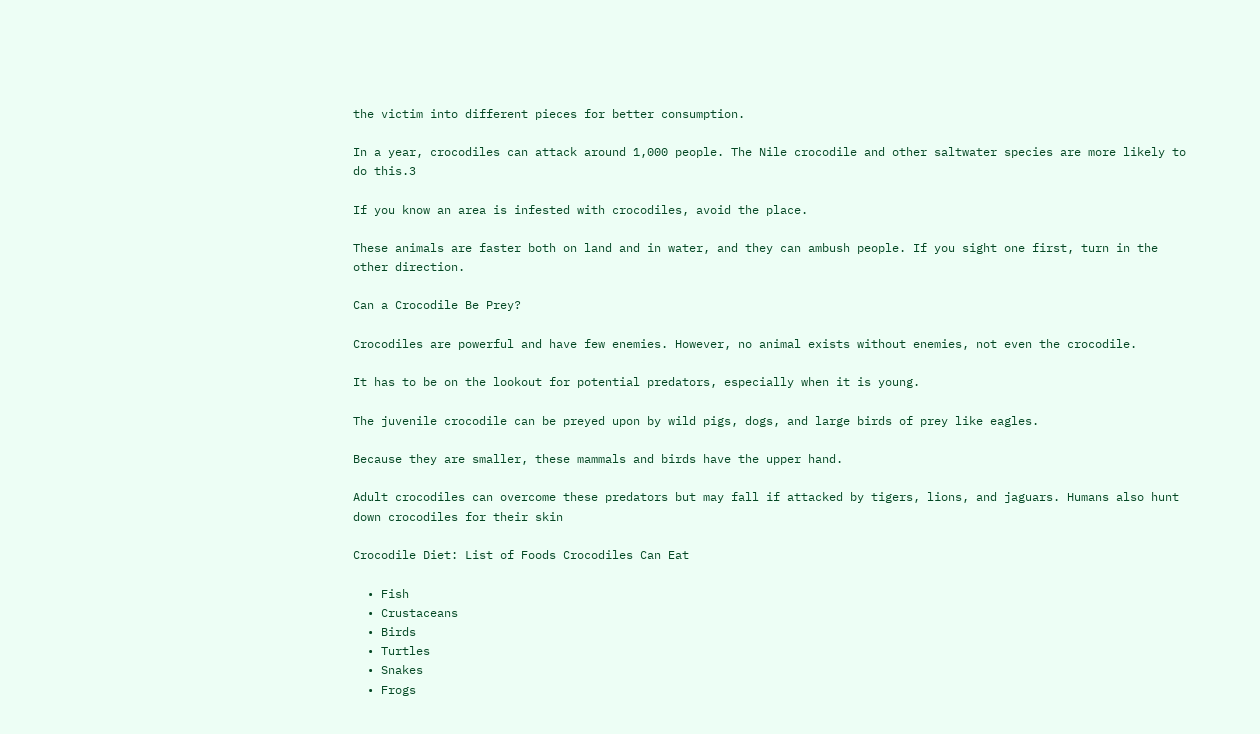the victim into different pieces for better consumption.

In a year, crocodiles can attack around 1,000 people. The Nile crocodile and other saltwater species are more likely to do this.3

If you know an area is infested with crocodiles, avoid the place.

These animals are faster both on land and in water, and they can ambush people. If you sight one first, turn in the other direction.

Can a Crocodile Be Prey?

Crocodiles are powerful and have few enemies. However, no animal exists without enemies, not even the crocodile.

It has to be on the lookout for potential predators, especially when it is young.

The juvenile crocodile can be preyed upon by wild pigs, dogs, and large birds of prey like eagles.

Because they are smaller, these mammals and birds have the upper hand.

Adult crocodiles can overcome these predators but may fall if attacked by tigers, lions, and jaguars. Humans also hunt down crocodiles for their skin

Crocodile Diet: List of Foods Crocodiles Can Eat

  • Fish
  • Crustaceans
  • Birds
  • Turtles
  • Snakes
  • Frogs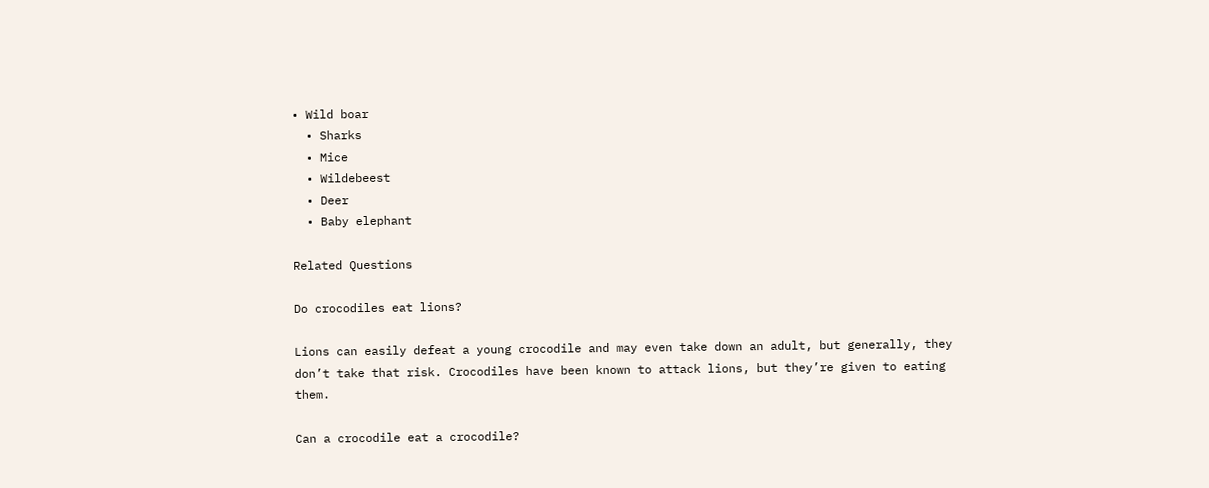• Wild boar
  • Sharks
  • Mice
  • Wildebeest
  • Deer
  • Baby elephant

Related Questions

Do crocodiles eat lions?

Lions can easily defeat a young crocodile and may even take down an adult, but generally, they don’t take that risk. Crocodiles have been known to attack lions, but they’re given to eating them.

Can a crocodile eat a crocodile?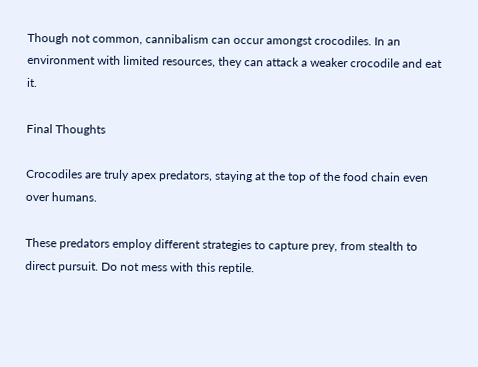Though not common, cannibalism can occur amongst crocodiles. In an environment with limited resources, they can attack a weaker crocodile and eat it.

Final Thoughts

Crocodiles are truly apex predators, staying at the top of the food chain even over humans.

These predators employ different strategies to capture prey, from stealth to direct pursuit. Do not mess with this reptile.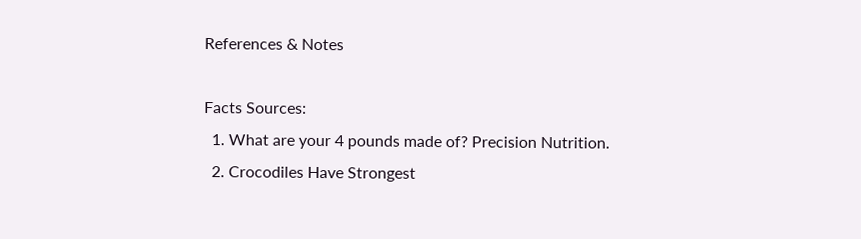References & Notes

Facts Sources:
  1. What are your 4 pounds made of? Precision Nutrition.
  2. Crocodiles Have Strongest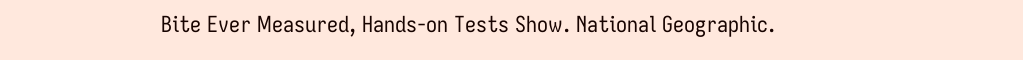Bite Ever Measured, Hands-on Tests Show. National Geographic.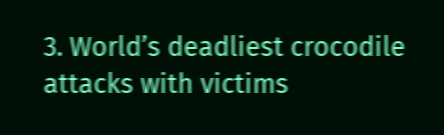3. World’s deadliest crocodile attacks with victims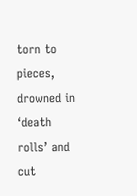torn to pieces, drowned in ‘death rolls’ and cut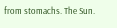from stomachs. The Sun.